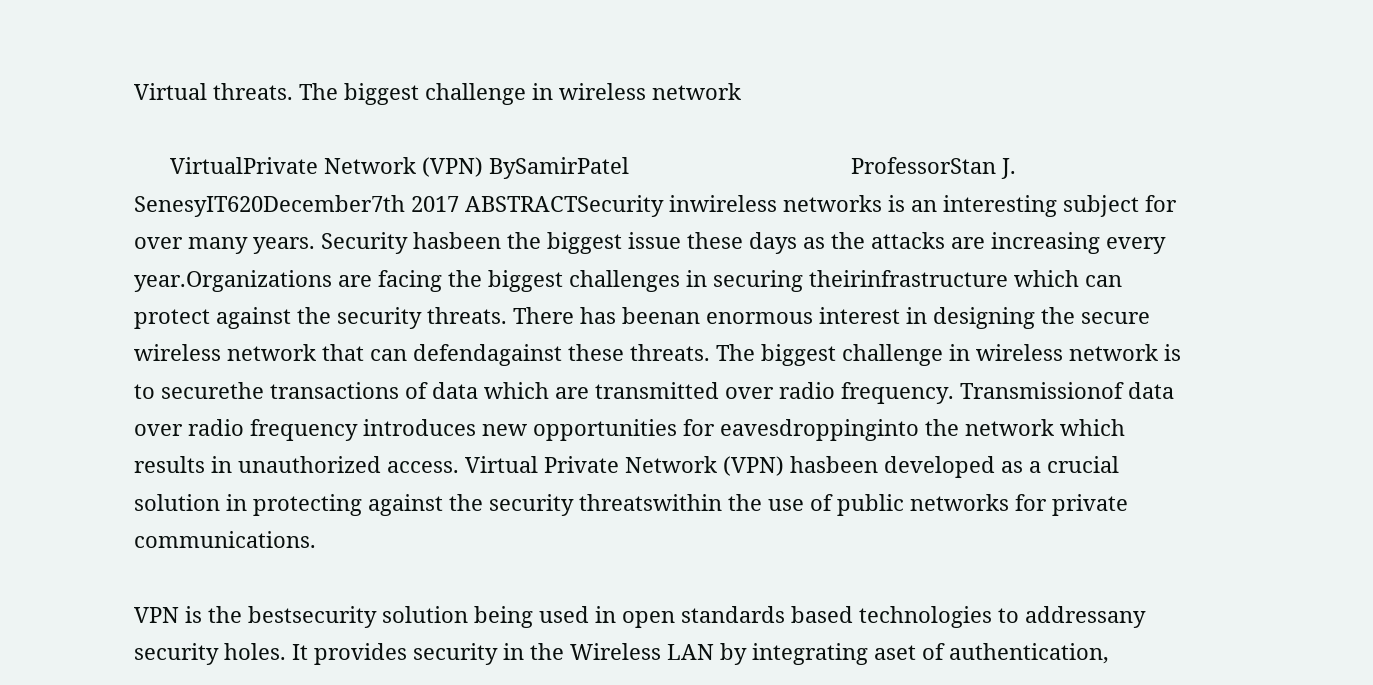Virtual threats. The biggest challenge in wireless network

      VirtualPrivate Network (VPN) BySamirPatel                                     ProfessorStan J. SenesyIT620December7th 2017 ABSTRACTSecurity inwireless networks is an interesting subject for over many years. Security hasbeen the biggest issue these days as the attacks are increasing every year.Organizations are facing the biggest challenges in securing theirinfrastructure which can protect against the security threats. There has beenan enormous interest in designing the secure wireless network that can defendagainst these threats. The biggest challenge in wireless network is to securethe transactions of data which are transmitted over radio frequency. Transmissionof data over radio frequency introduces new opportunities for eavesdroppinginto the network which results in unauthorized access. Virtual Private Network (VPN) hasbeen developed as a crucial solution in protecting against the security threatswithin the use of public networks for private communications.

VPN is the bestsecurity solution being used in open standards based technologies to addressany security holes. It provides security in the Wireless LAN by integrating aset of authentication,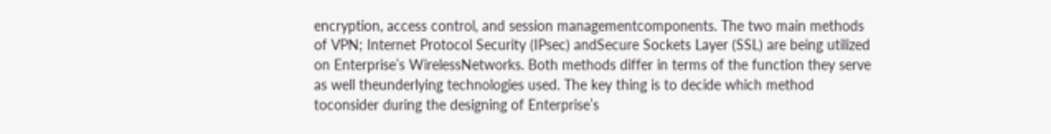encryption, access control, and session managementcomponents. The two main methods of VPN; Internet Protocol Security (IPsec) andSecure Sockets Layer (SSL) are being utilized on Enterprise’s WirelessNetworks. Both methods differ in terms of the function they serve as well theunderlying technologies used. The key thing is to decide which method toconsider during the designing of Enterprise’s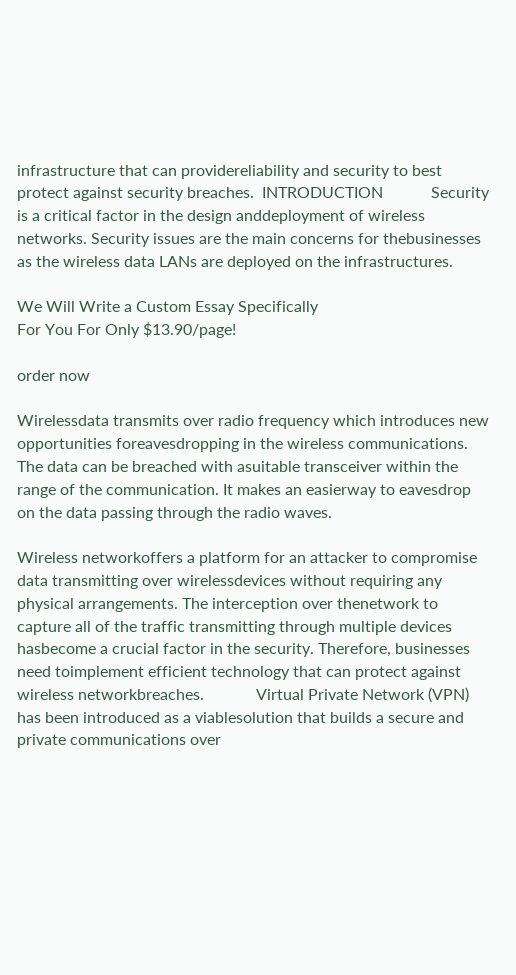infrastructure that can providereliability and security to best protect against security breaches.  INTRODUCTION            Security is a critical factor in the design anddeployment of wireless networks. Security issues are the main concerns for thebusinesses as the wireless data LANs are deployed on the infrastructures.

We Will Write a Custom Essay Specifically
For You For Only $13.90/page!

order now

Wirelessdata transmits over radio frequency which introduces new opportunities foreavesdropping in the wireless communications. The data can be breached with asuitable transceiver within the range of the communication. It makes an easierway to eavesdrop on the data passing through the radio waves.

Wireless networkoffers a platform for an attacker to compromise data transmitting over wirelessdevices without requiring any physical arrangements. The interception over thenetwork to capture all of the traffic transmitting through multiple devices hasbecome a crucial factor in the security. Therefore, businesses need toimplement efficient technology that can protect against wireless networkbreaches.             Virtual Private Network (VPN) has been introduced as a viablesolution that builds a secure and private communications over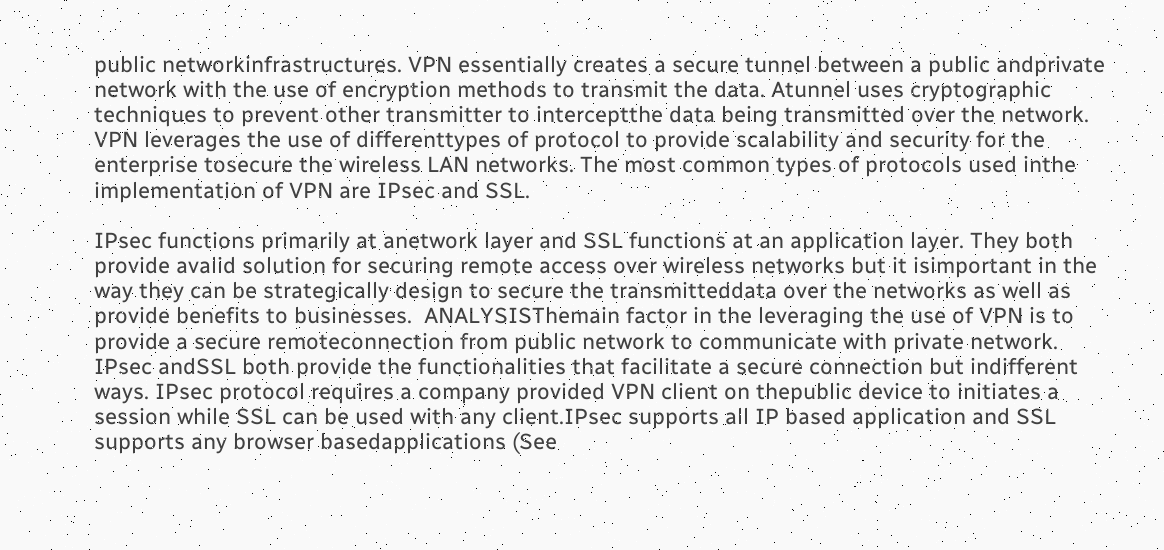public networkinfrastructures. VPN essentially creates a secure tunnel between a public andprivate network with the use of encryption methods to transmit the data. Atunnel uses cryptographic techniques to prevent other transmitter to interceptthe data being transmitted over the network. VPN leverages the use of differenttypes of protocol to provide scalability and security for the enterprise tosecure the wireless LAN networks. The most common types of protocols used inthe implementation of VPN are IPsec and SSL.

IPsec functions primarily at anetwork layer and SSL functions at an application layer. They both provide avalid solution for securing remote access over wireless networks but it isimportant in the way they can be strategically design to secure the transmitteddata over the networks as well as provide benefits to businesses.  ANALYSISThemain factor in the leveraging the use of VPN is to provide a secure remoteconnection from public network to communicate with private network. IPsec andSSL both provide the functionalities that facilitate a secure connection but indifferent ways. IPsec protocol requires a company provided VPN client on thepublic device to initiates a session while SSL can be used with any client.IPsec supports all IP based application and SSL supports any browser basedapplications (See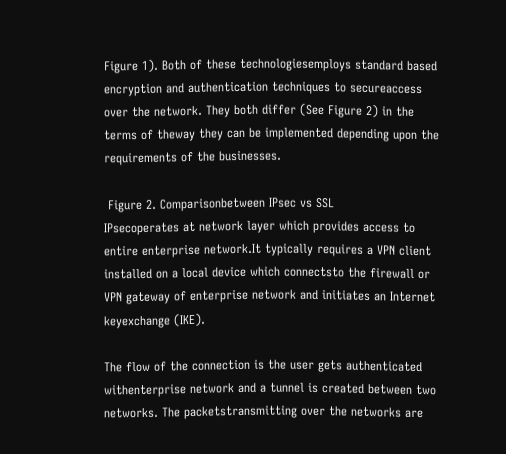Figure 1). Both of these technologiesemploys standard based encryption and authentication techniques to secureaccess over the network. They both differ (See Figure 2) in the terms of theway they can be implemented depending upon the requirements of the businesses.

 Figure 2. Comparisonbetween IPsec vs SSL                IPsecoperates at network layer which provides access to entire enterprise network.It typically requires a VPN client installed on a local device which connectsto the firewall or VPN gateway of enterprise network and initiates an Internet keyexchange (IKE).

The flow of the connection is the user gets authenticated withenterprise network and a tunnel is created between two networks. The packetstransmitting over the networks are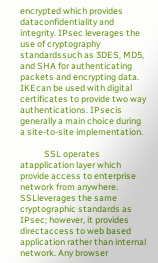encrypted which provides dataconfidentiality and integrity. IPsec leverages the use of cryptography standardssuch as 3DES, MD5, and SHA for authenticating packets and encrypting data. IKEcan be used with digital certificates to provide two way authentications. IPsecis generally a main choice during a site-to-site implementation.

            SSL operates atapplication layer which provide access to enterprise network from anywhere. SSLleverages the same cryptographic standards as IPsec; however, it provides directaccess to web based application rather than internal network. Any browser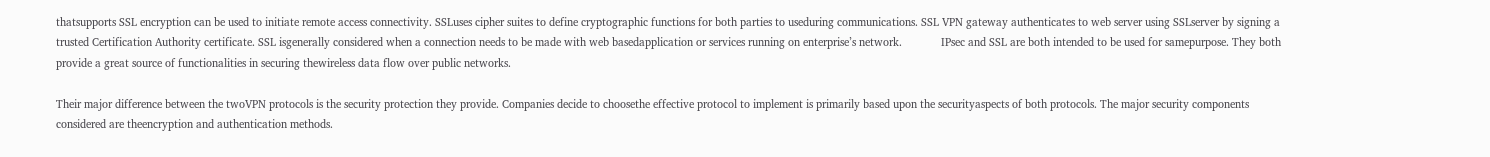thatsupports SSL encryption can be used to initiate remote access connectivity. SSLuses cipher suites to define cryptographic functions for both parties to useduring communications. SSL VPN gateway authenticates to web server using SSLserver by signing a trusted Certification Authority certificate. SSL isgenerally considered when a connection needs to be made with web basedapplication or services running on enterprise’s network.             IPsec and SSL are both intended to be used for samepurpose. They both provide a great source of functionalities in securing thewireless data flow over public networks.

Their major difference between the twoVPN protocols is the security protection they provide. Companies decide to choosethe effective protocol to implement is primarily based upon the securityaspects of both protocols. The major security components considered are theencryption and authentication methods.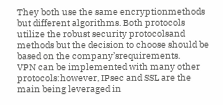They both use the same encryptionmethods but different algorithms. Both protocols utilize the robust security protocolsand methods but the decision to choose should be based on the company’srequirements.             VPN can be implemented with many other protocols:however, IPsec and SSL are the main being leveraged in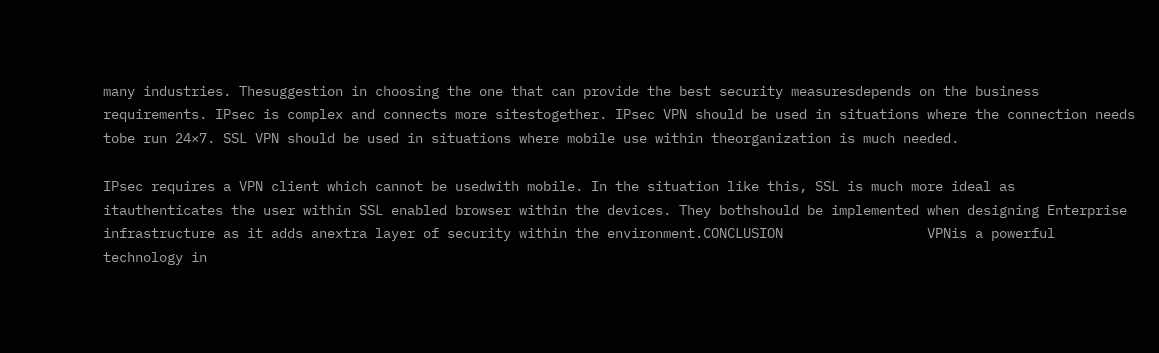many industries. Thesuggestion in choosing the one that can provide the best security measuresdepends on the business requirements. IPsec is complex and connects more sitestogether. IPsec VPN should be used in situations where the connection needs tobe run 24×7. SSL VPN should be used in situations where mobile use within theorganization is much needed.

IPsec requires a VPN client which cannot be usedwith mobile. In the situation like this, SSL is much more ideal as itauthenticates the user within SSL enabled browser within the devices. They bothshould be implemented when designing Enterprise infrastructure as it adds anextra layer of security within the environment.CONCLUSION                  VPNis a powerful technology in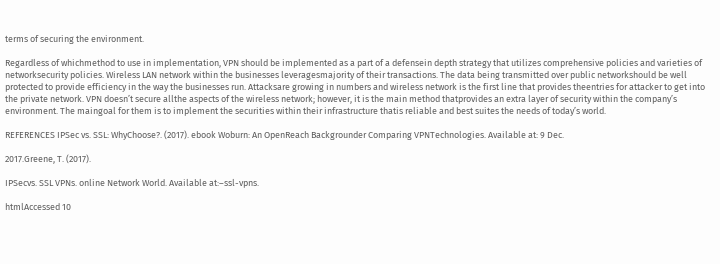terms of securing the environment.

Regardless of whichmethod to use in implementation, VPN should be implemented as a part of a defensein depth strategy that utilizes comprehensive policies and varieties of networksecurity policies. Wireless LAN network within the businesses leveragesmajority of their transactions. The data being transmitted over public networkshould be well protected to provide efficiency in the way the businesses run. Attacksare growing in numbers and wireless network is the first line that provides theentries for attacker to get into the private network. VPN doesn’t secure allthe aspects of the wireless network; however, it is the main method thatprovides an extra layer of security within the company’s environment. The maingoal for them is to implement the securities within their infrastructure thatis reliable and best suites the needs of today’s world.

REFERENCES IPSec vs. SSL: WhyChoose?. (2017). ebook Woburn: An OpenReach Backgrounder Comparing VPNTechnologies. Available at: 9 Dec.

2017.Greene, T. (2017).

IPSecvs. SSL VPNs. online Network World. Available at:–ssl-vpns.

htmlAccessed 10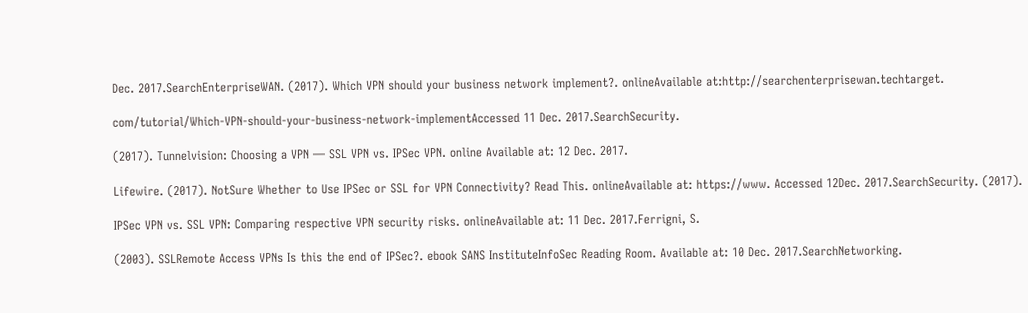Dec. 2017.SearchEnterpriseWAN. (2017). Which VPN should your business network implement?. onlineAvailable at:http://searchenterprisewan.techtarget.

com/tutorial/Which-VPN-should-your-business-network-implementAccessed 11 Dec. 2017.SearchSecurity.

(2017). Tunnelvision: Choosing a VPN — SSL VPN vs. IPSec VPN. online Available at: 12 Dec. 2017.

Lifewire. (2017). NotSure Whether to Use IPSec or SSL for VPN Connectivity? Read This. onlineAvailable at: https://www. Accessed 12Dec. 2017.SearchSecurity. (2017).

IPSec VPN vs. SSL VPN: Comparing respective VPN security risks. onlineAvailable at: 11 Dec. 2017.Ferrigni, S.

(2003). SSLRemote Access VPNs Is this the end of IPSec?. ebook SANS InstituteInfoSec Reading Room. Available at: 10 Dec. 2017.SearchNetworking.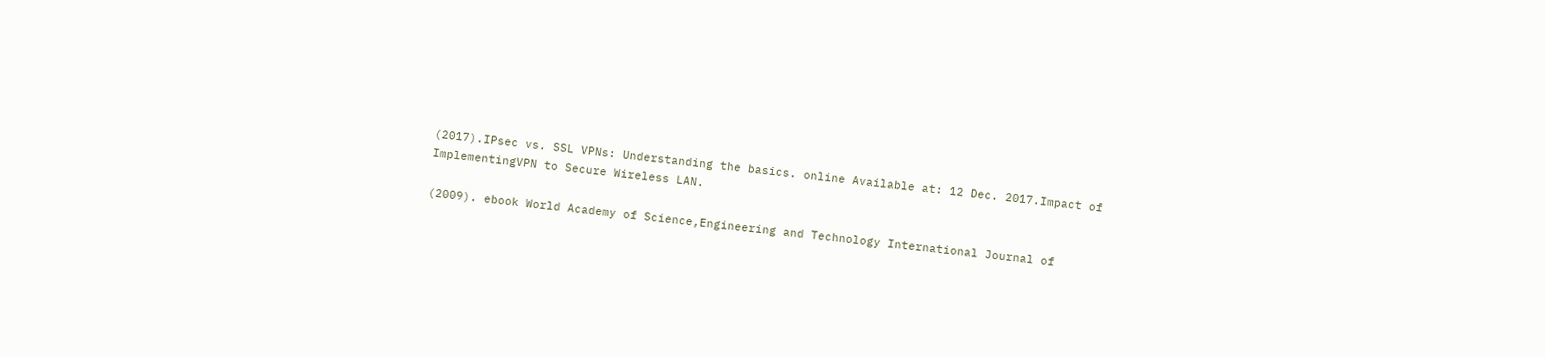(2017).IPsec vs. SSL VPNs: Understanding the basics. online Available at: 12 Dec. 2017.Impact of ImplementingVPN to Secure Wireless LAN.

(2009). ebook World Academy of Science,Engineering and Technology International Journal of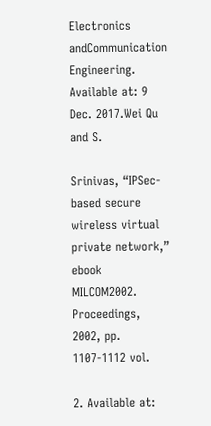Electronics andCommunication Engineering. Available at: 9 Dec. 2017.Wei Qu and S.

Srinivas, “IPSec-based secure wireless virtual private network,” ebook MILCOM2002. Proceedings, 2002, pp. 1107-1112 vol.

2. Available at: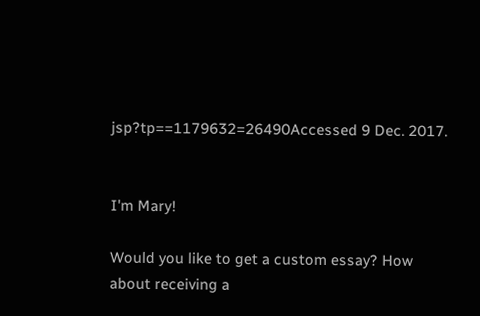jsp?tp==1179632=26490Accessed 9 Dec. 2017.


I'm Mary!

Would you like to get a custom essay? How about receiving a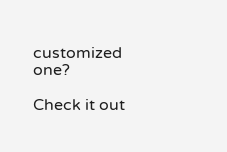customized one?

Check it out